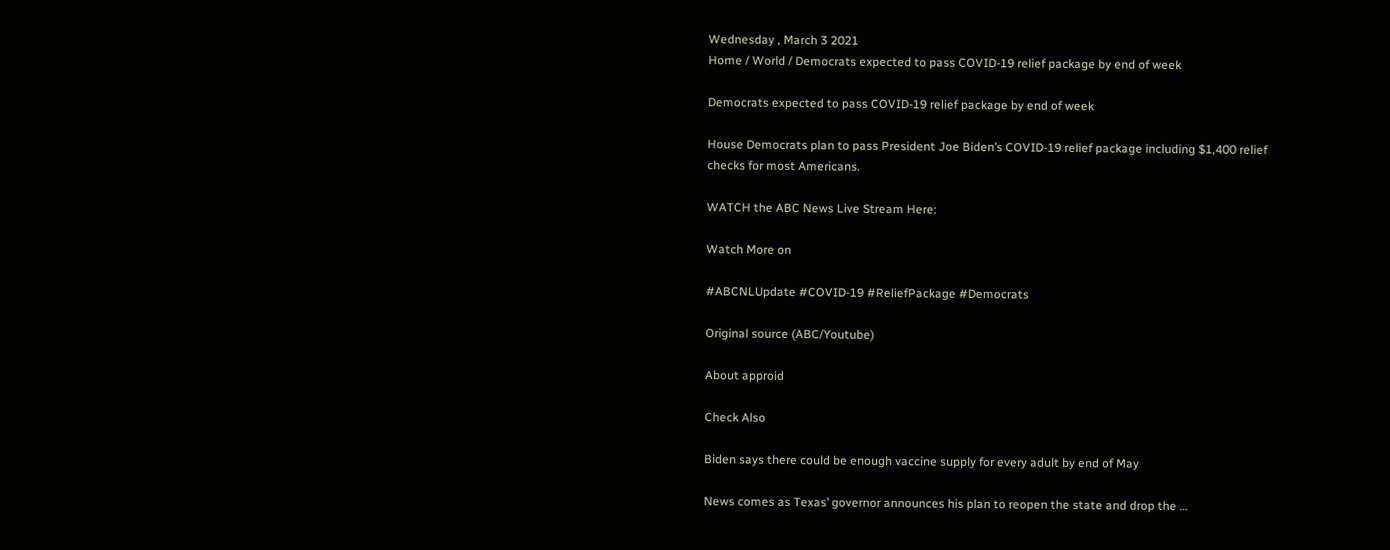Wednesday , March 3 2021
Home / World / Democrats expected to pass COVID-19 relief package by end of week

Democrats expected to pass COVID-19 relief package by end of week

House Democrats plan to pass President Joe Biden’s COVID-19 relief package including $1,400 relief checks for most Americans.

WATCH the ABC News Live Stream Here:

Watch More on

#ABCNLUpdate #COVID-19 #ReliefPackage #Democrats

Original source (ABC/Youtube)

About approid

Check Also

Biden says there could be enough vaccine supply for every adult by end of May

News comes as Texas’ governor announces his plan to reopen the state and drop the …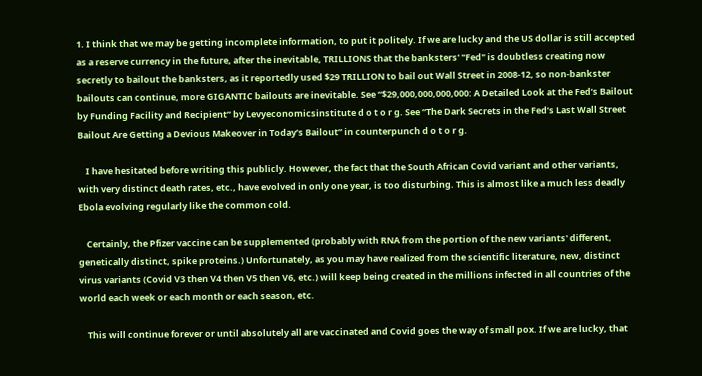1. I think that we may be getting incomplete information, to put it politely. If we are lucky and the US dollar is still accepted as a reserve currency in the future, after the inevitable, TRILLIONS that the banksters' "Fed" is doubtless creating now secretly to bailout the banksters, as it reportedly used $29 TRILLION to bail out Wall Street in 2008-12, so non-bankster bailouts can continue, more GIGANTIC bailouts are inevitable. See “$29,000,000,000,000: A Detailed Look at the Fed’s Bailout by Funding Facility and Recipient” by Levyeconomicsinstitute d o t o r g. See “The Dark Secrets in the Fed’s Last Wall Street Bailout Are Getting a Devious Makeover in Today’s Bailout” in counterpunch d o t o r g.

    I have hesitated before writing this publicly. However, the fact that the South African Covid variant and other variants, with very distinct death rates, etc., have evolved in only one year, is too disturbing. This is almost like a much less deadly Ebola evolving regularly like the common cold.

    Certainly, the Pfizer vaccine can be supplemented (probably with RNA from the portion of the new variants' different, genetically distinct, spike proteins.) Unfortunately, as you may have realized from the scientific literature, new, distinct virus variants (Covid V3 then V4 then V5 then V6, etc.) will keep being created in the millions infected in all countries of the world each week or each month or each season, etc.

    This will continue forever or until absolutely all are vaccinated and Covid goes the way of small pox. If we are lucky, that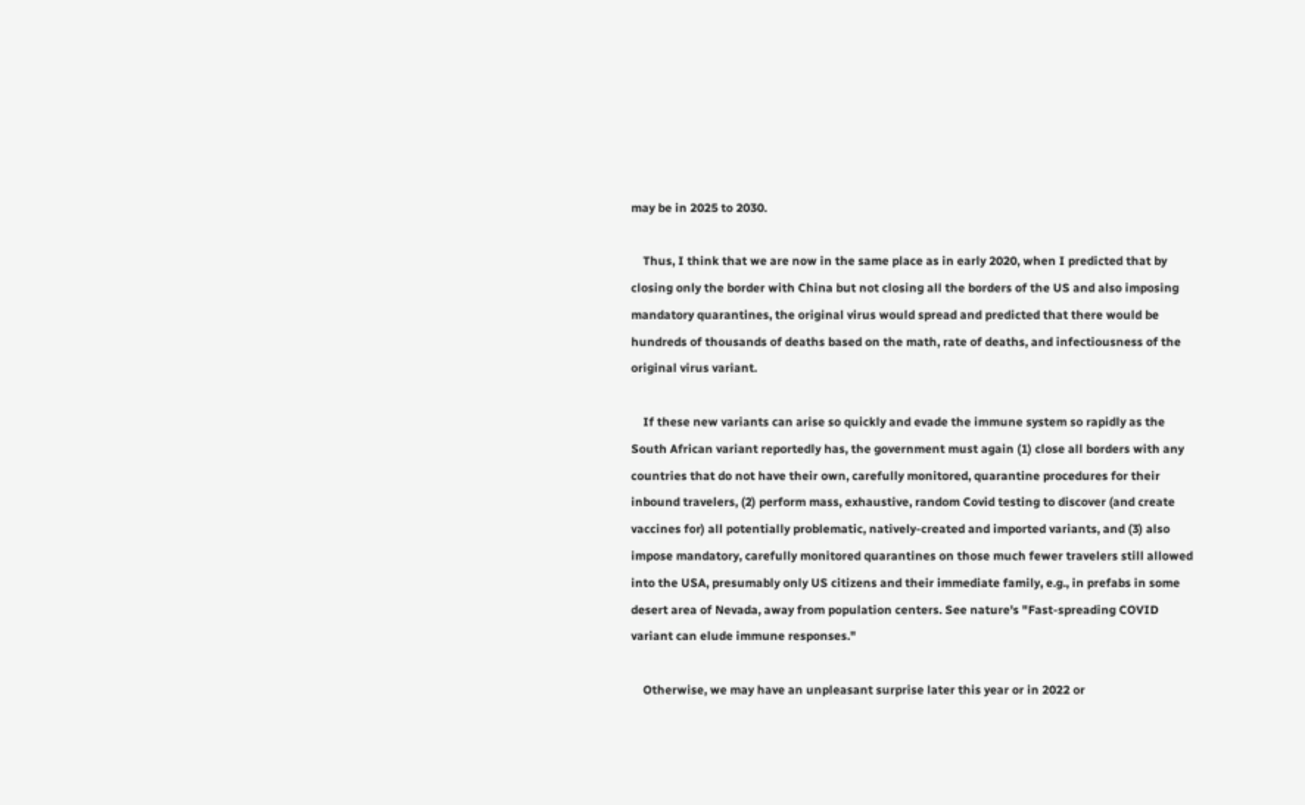may be in 2025 to 2030.

    Thus, I think that we are now in the same place as in early 2020, when I predicted that by closing only the border with China but not closing all the borders of the US and also imposing mandatory quarantines, the original virus would spread and predicted that there would be hundreds of thousands of deaths based on the math, rate of deaths, and infectiousness of the original virus variant.

    If these new variants can arise so quickly and evade the immune system so rapidly as the South African variant reportedly has, the government must again (1) close all borders with any countries that do not have their own, carefully monitored, quarantine procedures for their inbound travelers, (2) perform mass, exhaustive, random Covid testing to discover (and create vaccines for) all potentially problematic, natively-created and imported variants, and (3) also impose mandatory, carefully monitored quarantines on those much fewer travelers still allowed into the USA, presumably only US citizens and their immediate family, e.g., in prefabs in some desert area of Nevada, away from population centers. See nature's "Fast-spreading COVID variant can elude immune responses."

    Otherwise, we may have an unpleasant surprise later this year or in 2022 or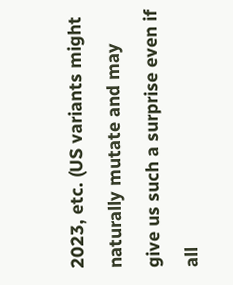2023, etc. (US variants might naturally mutate and may give us such a surprise even if all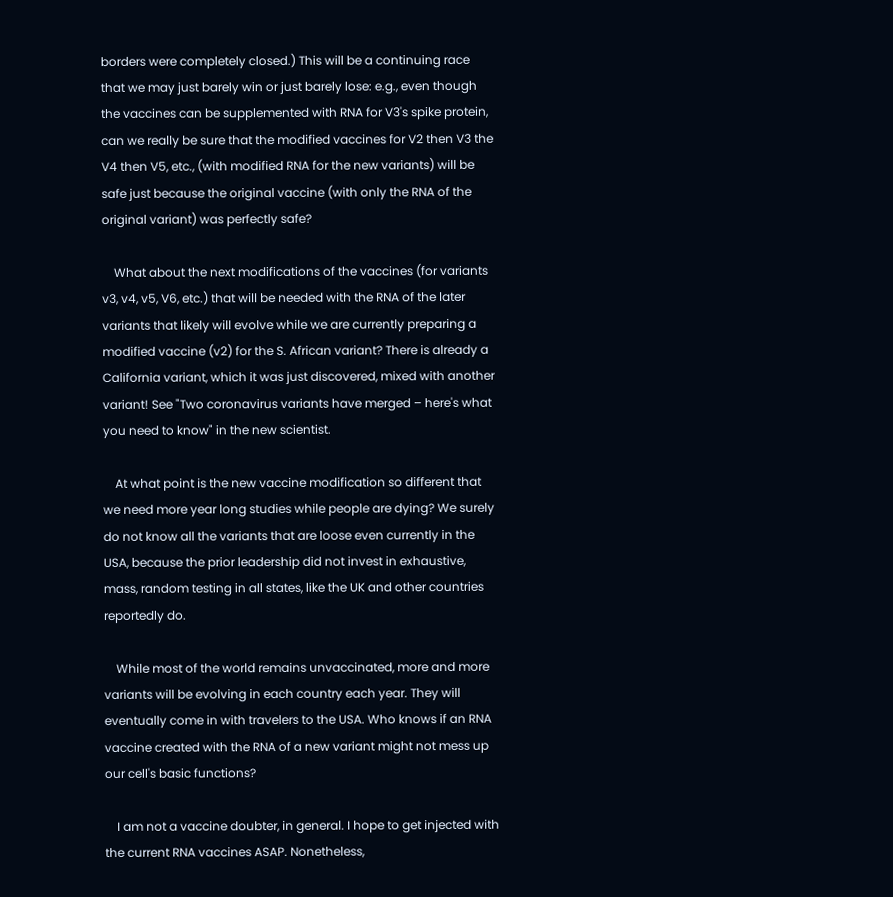borders were completely closed.) This will be a continuing race that we may just barely win or just barely lose: e.g., even though the vaccines can be supplemented with RNA for V3's spike protein, can we really be sure that the modified vaccines for V2 then V3 the V4 then V5, etc., (with modified RNA for the new variants) will be safe just because the original vaccine (with only the RNA of the original variant) was perfectly safe?

    What about the next modifications of the vaccines (for variants v3, v4, v5, V6, etc.) that will be needed with the RNA of the later variants that likely will evolve while we are currently preparing a modified vaccine (v2) for the S. African variant? There is already a California variant, which it was just discovered, mixed with another variant! See "Two coronavirus variants have merged – here's what you need to know" in the new scientist.

    At what point is the new vaccine modification so different that we need more year long studies while people are dying? We surely do not know all the variants that are loose even currently in the USA, because the prior leadership did not invest in exhaustive, mass, random testing in all states, like the UK and other countries reportedly do.

    While most of the world remains unvaccinated, more and more variants will be evolving in each country each year. They will eventually come in with travelers to the USA. Who knows if an RNA vaccine created with the RNA of a new variant might not mess up our cell's basic functions?

    I am not a vaccine doubter, in general. I hope to get injected with the current RNA vaccines ASAP. Nonetheless,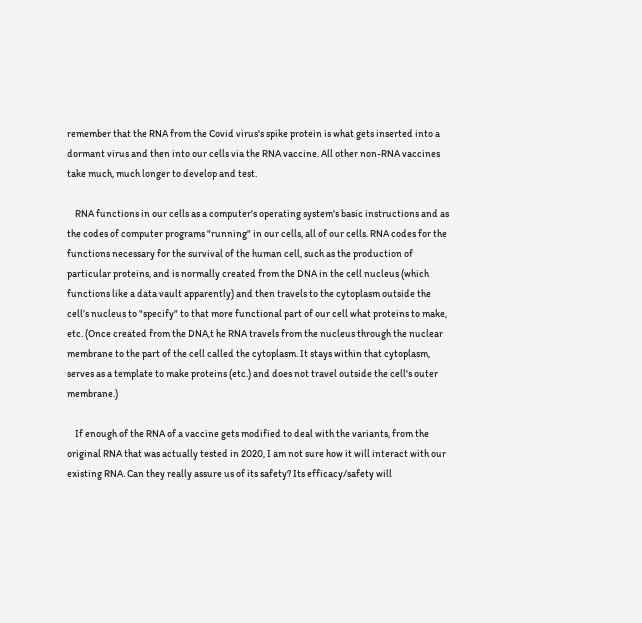remember that the RNA from the Covid virus's spike protein is what gets inserted into a dormant virus and then into our cells via the RNA vaccine. All other non-RNA vaccines take much, much longer to develop and test.

    RNA functions in our cells as a computer's operating system's basic instructions and as the codes of computer programs "running" in our cells, all of our cells. RNA codes for the functions necessary for the survival of the human cell, such as the production of particular proteins, and is normally created from the DNA in the cell nucleus (which functions like a data vault apparently) and then travels to the cytoplasm outside the cell’s nucleus to "specify" to that more functional part of our cell what proteins to make, etc. (Once created from the DNA,t he RNA travels from the nucleus through the nuclear membrane to the part of the cell called the cytoplasm. It stays within that cytoplasm, serves as a template to make proteins (etc.) and does not travel outside the cell's outer membrane.)

    If enough of the RNA of a vaccine gets modified to deal with the variants, from the original RNA that was actually tested in 2020, I am not sure how it will interact with our existing RNA. Can they really assure us of its safety? Its efficacy/safety will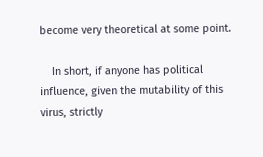become very theoretical at some point.

    In short, if anyone has political influence, given the mutability of this virus, strictly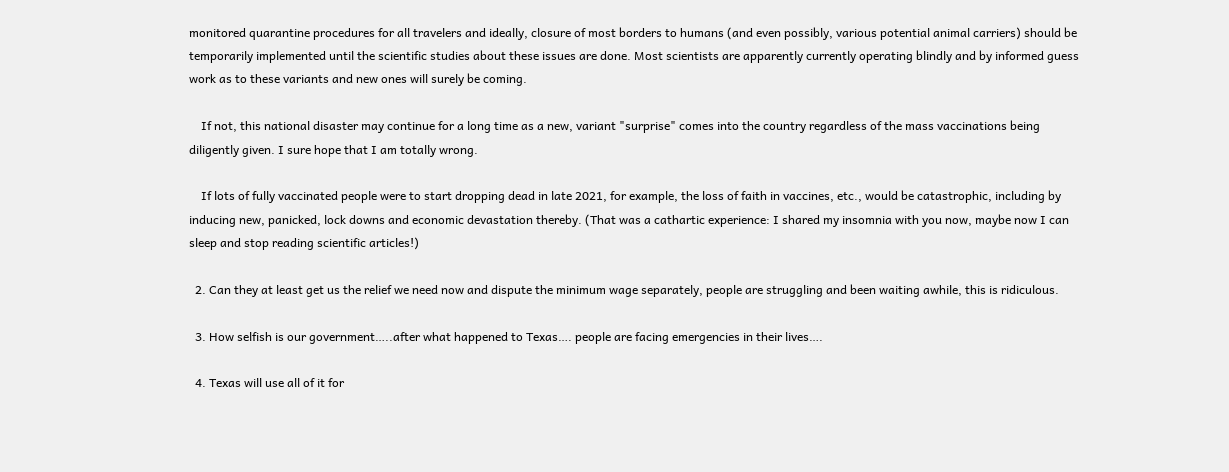monitored quarantine procedures for all travelers and ideally, closure of most borders to humans (and even possibly, various potential animal carriers) should be temporarily implemented until the scientific studies about these issues are done. Most scientists are apparently currently operating blindly and by informed guess work as to these variants and new ones will surely be coming.

    If not, this national disaster may continue for a long time as a new, variant "surprise" comes into the country regardless of the mass vaccinations being diligently given. I sure hope that I am totally wrong.

    If lots of fully vaccinated people were to start dropping dead in late 2021, for example, the loss of faith in vaccines, etc., would be catastrophic, including by inducing new, panicked, lock downs and economic devastation thereby. (That was a cathartic experience: I shared my insomnia with you now, maybe now I can sleep and stop reading scientific articles!)

  2. Can they at least get us the relief we need now and dispute the minimum wage separately, people are struggling and been waiting awhile, this is ridiculous.

  3. How selfish is our government…..after what happened to Texas…. people are facing emergencies in their lives….

  4. Texas will use all of it for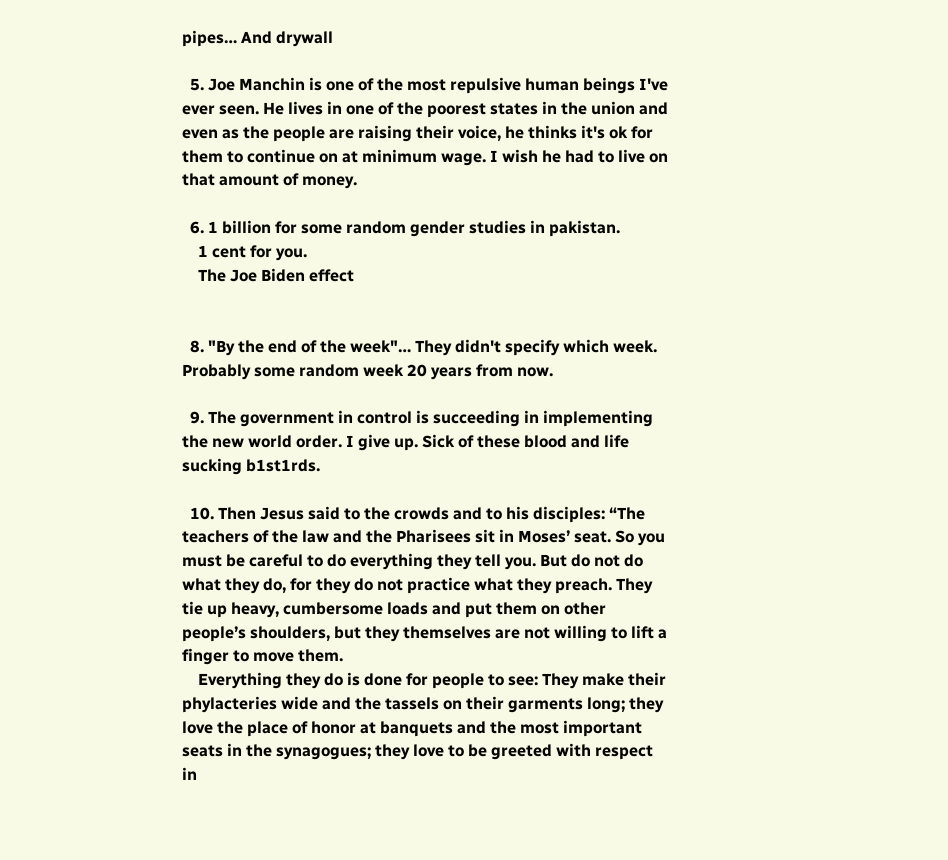pipes… And drywall

  5. Joe Manchin is one of the most repulsive human beings I've ever seen. He lives in one of the poorest states in the union and even as the people are raising their voice, he thinks it's ok for them to continue on at minimum wage. I wish he had to live on that amount of money.

  6. 1 billion for some random gender studies in pakistan.
    1 cent for you.
    The Joe Biden effect


  8. "By the end of the week"… They didn't specify which week. Probably some random week 20 years from now.

  9. The government in control is succeeding in implementing the new world order. I give up. Sick of these blood and life sucking b1st1rds.

  10. Then Jesus said to the crowds and to his disciples: “The teachers of the law and the Pharisees sit in Moses’ seat. So you must be careful to do everything they tell you. But do not do what they do, for they do not practice what they preach. They tie up heavy, cumbersome loads and put them on other people’s shoulders, but they themselves are not willing to lift a finger to move them.
    Everything they do is done for people to see: They make their phylacteries wide and the tassels on their garments long; they love the place of honor at banquets and the most important seats in the synagogues; they love to be greeted with respect in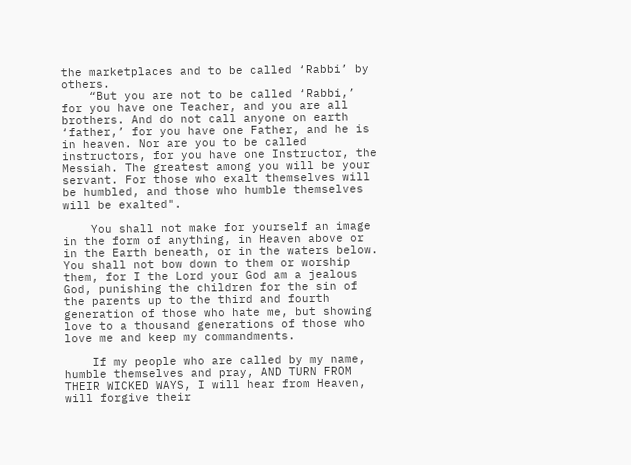the marketplaces and to be called ‘Rabbi’ by others.
    “But you are not to be called ‘Rabbi,’ for you have one Teacher, and you are all brothers. And do not call anyone on earth ‘father,’ for you have one Father, and he is in heaven. Nor are you to be called instructors, for you have one Instructor, the Messiah. The greatest among you will be your servant. For those who exalt themselves will be humbled, and those who humble themselves will be exalted".

    You shall not make for yourself an image in the form of anything, in Heaven above or in the Earth beneath, or in the waters below. You shall not bow down to them or worship them, for I the Lord your God am a jealous God, punishing the children for the sin of the parents up to the third and fourth generation of those who hate me, but showing love to a thousand generations of those who love me and keep my commandments.

    If my people who are called by my name, humble themselves and pray, AND TURN FROM THEIR WICKED WAYS, I will hear from Heaven, will forgive their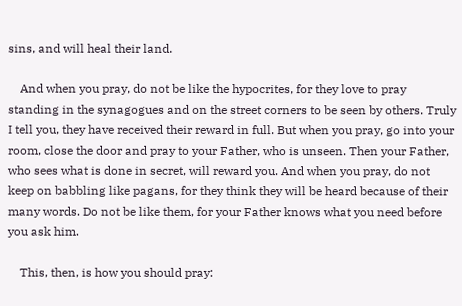sins, and will heal their land.

    And when you pray, do not be like the hypocrites, for they love to pray standing in the synagogues and on the street corners to be seen by others. Truly I tell you, they have received their reward in full. But when you pray, go into your room, close the door and pray to your Father, who is unseen. Then your Father, who sees what is done in secret, will reward you. And when you pray, do not keep on babbling like pagans, for they think they will be heard because of their many words. Do not be like them, for your Father knows what you need before you ask him.

    This, then, is how you should pray: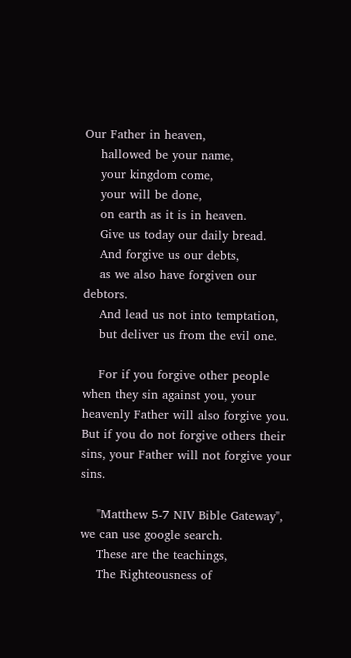Our Father in heaven,
    hallowed be your name,
    your kingdom come,
    your will be done,
    on earth as it is in heaven.
    Give us today our daily bread.
    And forgive us our debts,
    as we also have forgiven our debtors.
    And lead us not into temptation,
    but deliver us from the evil one.

    For if you forgive other people when they sin against you, your heavenly Father will also forgive you. But if you do not forgive others their sins, your Father will not forgive your sins.

    "Matthew 5-7 NIV Bible Gateway", we can use google search.
    These are the teachings,
    The Righteousness of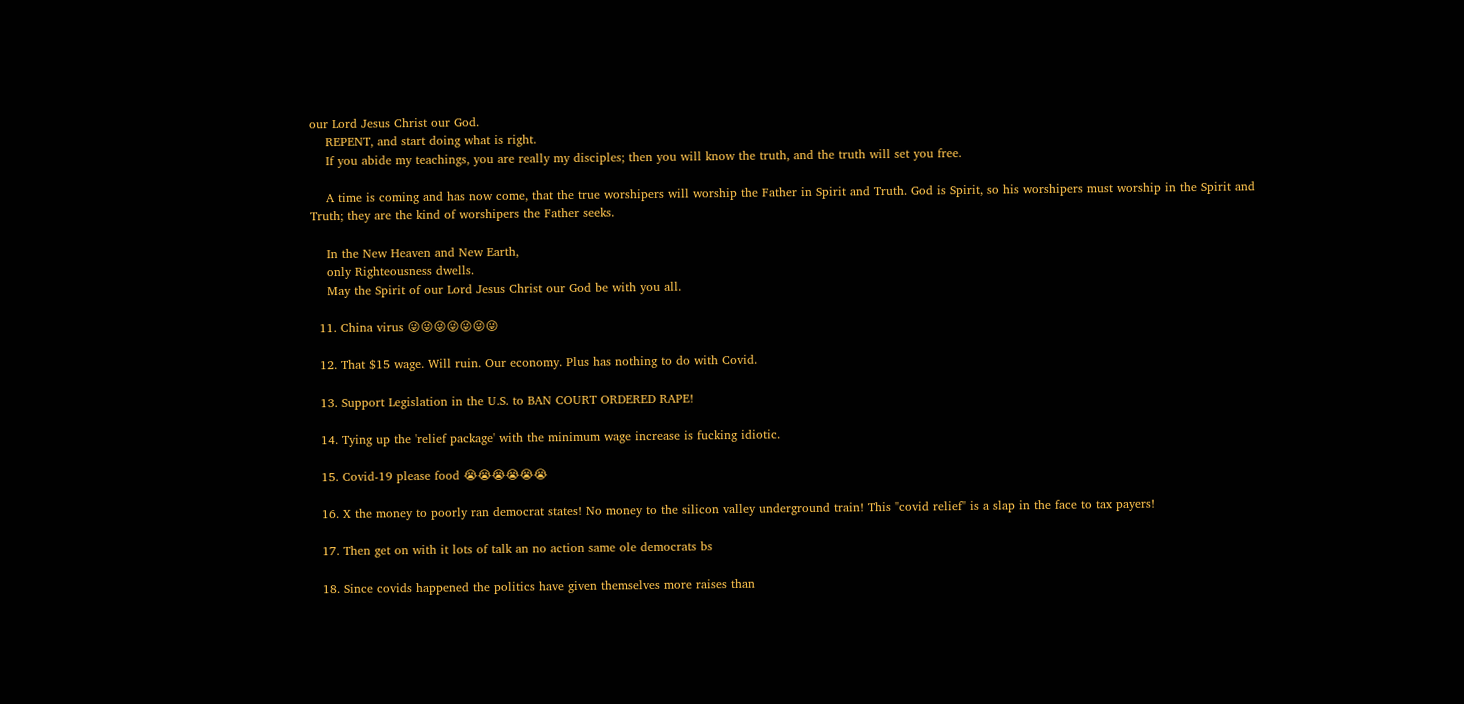our Lord Jesus Christ our God.
    REPENT, and start doing what is right.
    If you abide my teachings, you are really my disciples; then you will know the truth, and the truth will set you free.

    A time is coming and has now come, that the true worshipers will worship the Father in Spirit and Truth. God is Spirit, so his worshipers must worship in the Spirit and Truth; they are the kind of worshipers the Father seeks.

    In the New Heaven and New Earth,
    only Righteousness dwells.
    May the Spirit of our Lord Jesus Christ our God be with you all.

  11. China virus 😜😜😜😜😜😜😜

  12. That $15 wage. Will ruin. Our economy. Plus has nothing to do with Covid.

  13. Support Legislation in the U.S. to BAN COURT ORDERED RAPE!

  14. Tying up the 'relief package' with the minimum wage increase is fucking idiotic.

  15. Covid-19 please food 😭😭😭😭😭😭

  16. X the money to poorly ran democrat states! No money to the silicon valley underground train! This "covid relief" is a slap in the face to tax payers!

  17. Then get on with it lots of talk an no action same ole democrats bs

  18. Since covids happened the politics have given themselves more raises than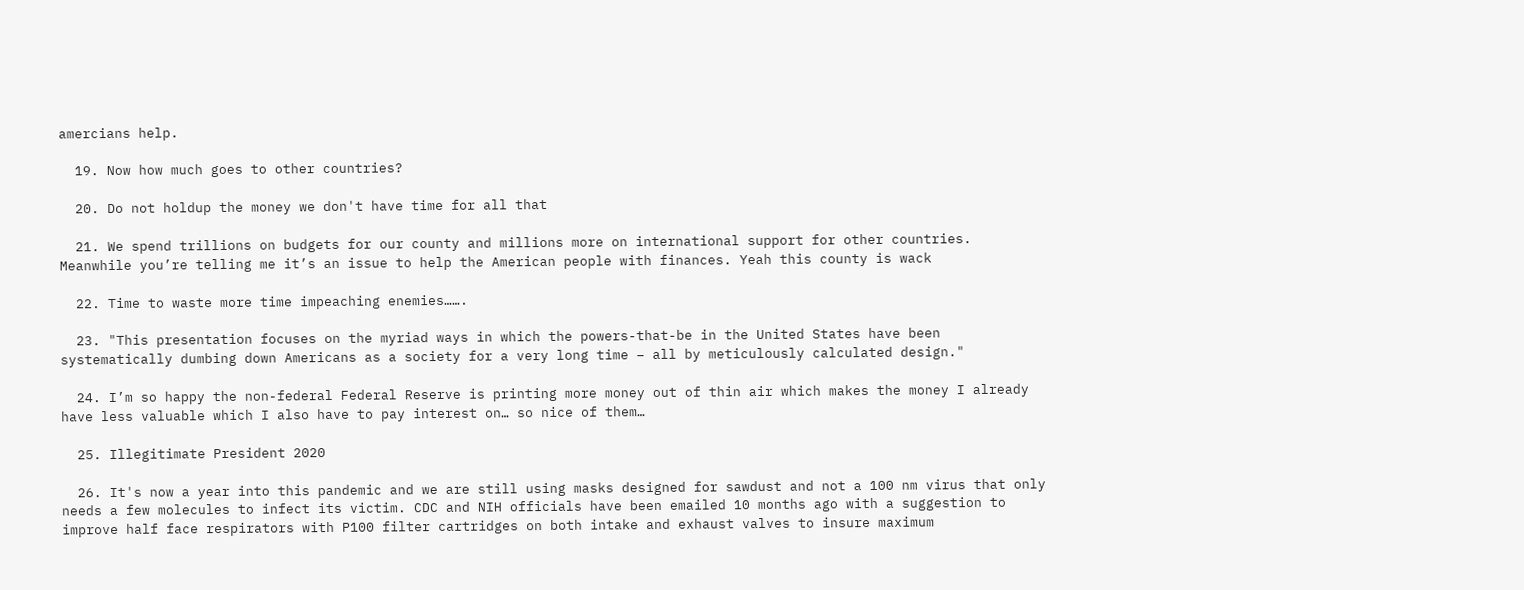amercians help.

  19. Now how much goes to other countries?

  20. Do not holdup the money we don't have time for all that

  21. We spend trillions on budgets for our county and millions more on international support for other countries. Meanwhile you’re telling me it’s an issue to help the American people with finances. Yeah this county is wack

  22. Time to waste more time impeaching enemies…….

  23. "This presentation focuses on the myriad ways in which the powers-that-be in the United States have been systematically dumbing down Americans as a society for a very long time – all by meticulously calculated design."

  24. I’m so happy the non-federal Federal Reserve is printing more money out of thin air which makes the money I already have less valuable which I also have to pay interest on… so nice of them…

  25. Illegitimate President 2020

  26. It's now a year into this pandemic and we are still using masks designed for sawdust and not a 100 nm virus that only needs a few molecules to infect its victim. CDC and NIH officials have been emailed 10 months ago with a suggestion to improve half face respirators with P100 filter cartridges on both intake and exhaust valves to insure maximum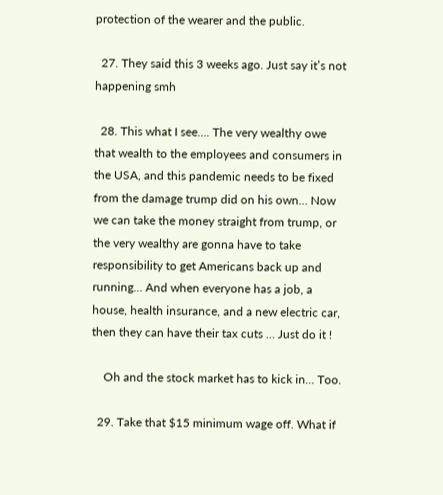protection of the wearer and the public.

  27. They said this 3 weeks ago. Just say it’s not happening smh

  28. This what I see…. The very wealthy owe that wealth to the employees and consumers in the USA, and this pandemic needs to be fixed from the damage trump did on his own… Now we can take the money straight from trump, or the very wealthy are gonna have to take responsibility to get Americans back up and running… And when everyone has a job, a house, health insurance, and a new electric car, then they can have their tax cuts … Just do it !

    Oh and the stock market has to kick in… Too.

  29. Take that $15 minimum wage off. What if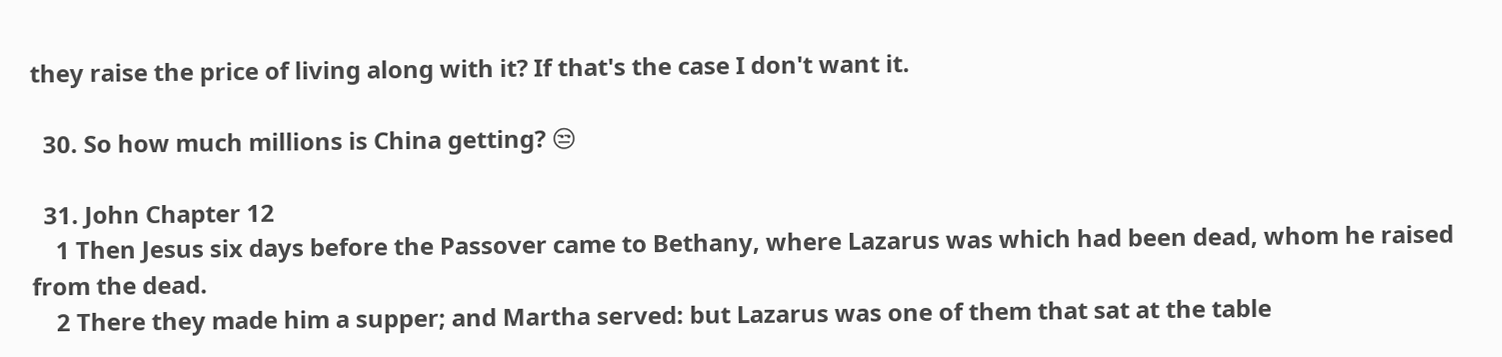they raise the price of living along with it? If that's the case I don't want it.

  30. So how much millions is China getting? 😒

  31. John Chapter 12
    1 Then Jesus six days before the Passover came to Bethany, where Lazarus was which had been dead, whom he raised from the dead.
    2 There they made him a supper; and Martha served: but Lazarus was one of them that sat at the table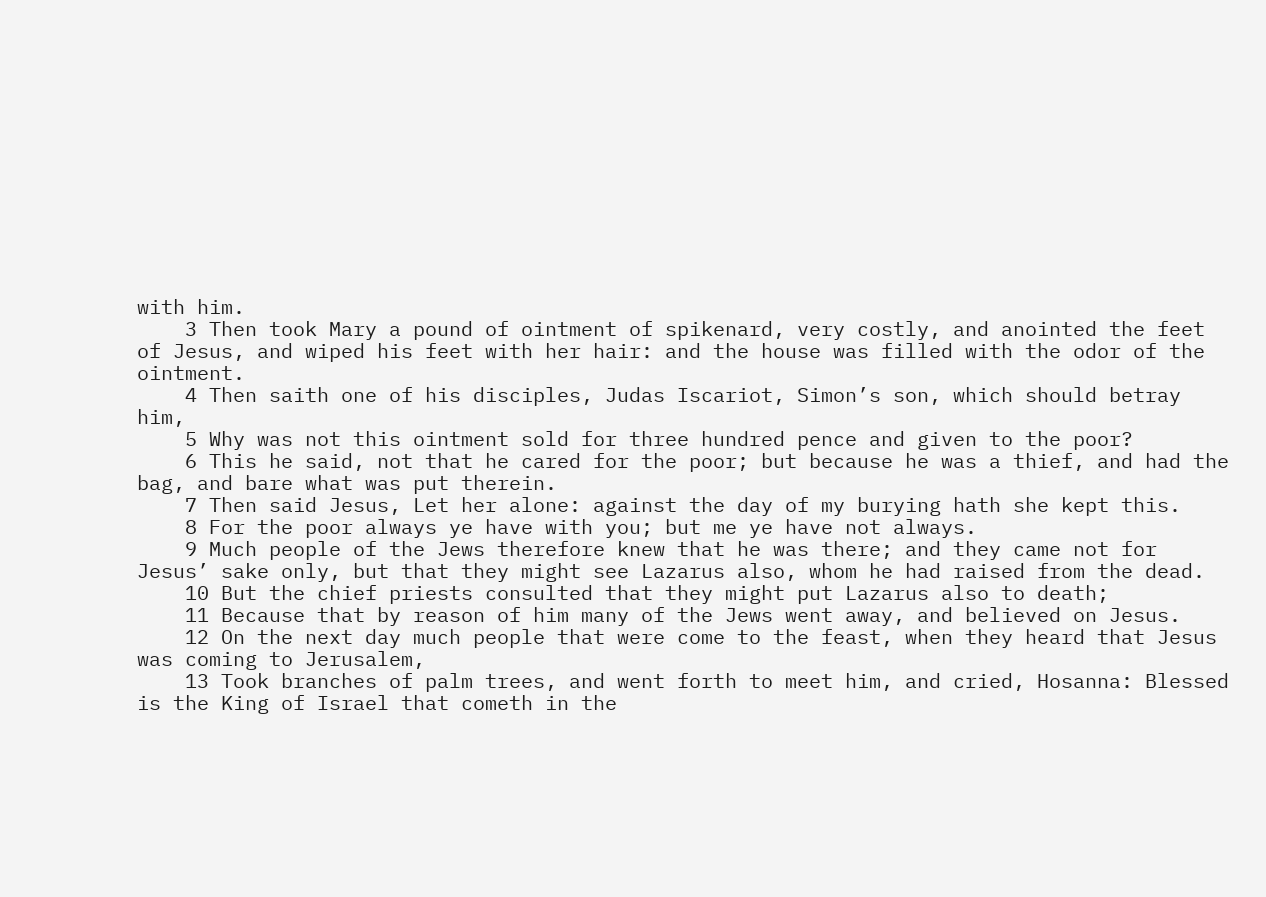with him.
    3 Then took Mary a pound of ointment of spikenard, very costly, and anointed the feet of Jesus, and wiped his feet with her hair: and the house was filled with the odor of the ointment.
    4 Then saith one of his disciples, Judas Iscariot, Simon’s son, which should betray him,
    5 Why was not this ointment sold for three hundred pence and given to the poor?
    6 This he said, not that he cared for the poor; but because he was a thief, and had the bag, and bare what was put therein.
    7 Then said Jesus, Let her alone: against the day of my burying hath she kept this.
    8 For the poor always ye have with you; but me ye have not always.
    9 Much people of the Jews therefore knew that he was there; and they came not for Jesus’ sake only, but that they might see Lazarus also, whom he had raised from the dead.
    10 But the chief priests consulted that they might put Lazarus also to death;
    11 Because that by reason of him many of the Jews went away, and believed on Jesus.
    12 On the next day much people that were come to the feast, when they heard that Jesus was coming to Jerusalem,
    13 Took branches of palm trees, and went forth to meet him, and cried, Hosanna: Blessed is the King of Israel that cometh in the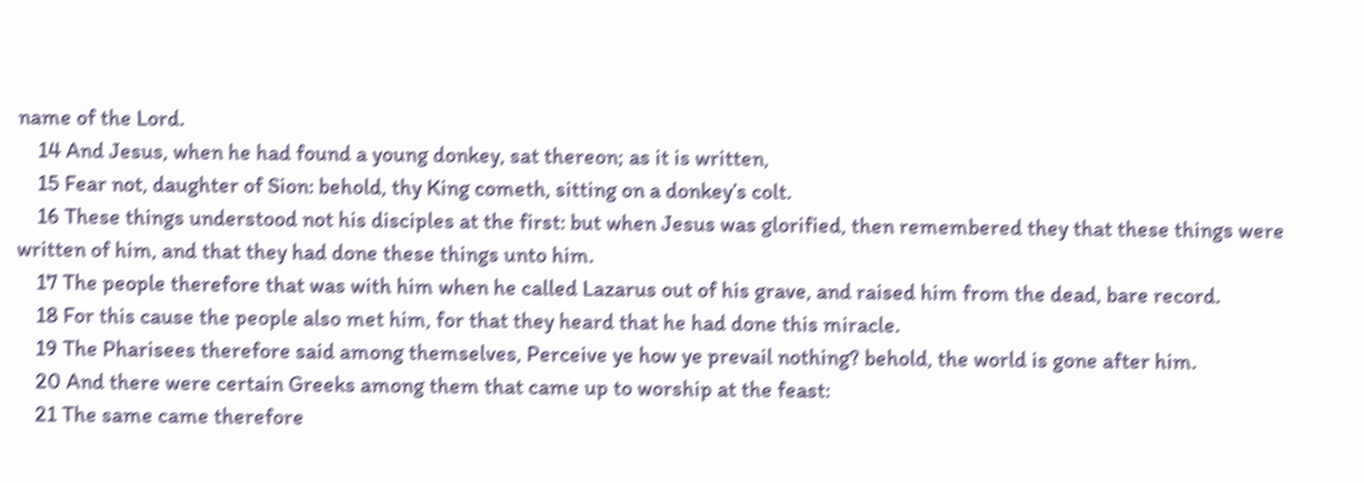name of the Lord.
    14 And Jesus, when he had found a young donkey, sat thereon; as it is written,
    15 Fear not, daughter of Sion: behold, thy King cometh, sitting on a donkey’s colt.
    16 These things understood not his disciples at the first: but when Jesus was glorified, then remembered they that these things were written of him, and that they had done these things unto him.
    17 The people therefore that was with him when he called Lazarus out of his grave, and raised him from the dead, bare record.
    18 For this cause the people also met him, for that they heard that he had done this miracle.
    19 The Pharisees therefore said among themselves, Perceive ye how ye prevail nothing? behold, the world is gone after him.
    20 And there were certain Greeks among them that came up to worship at the feast:
    21 The same came therefore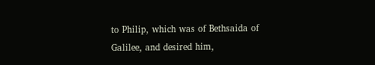to Philip, which was of Bethsaida of Galilee, and desired him,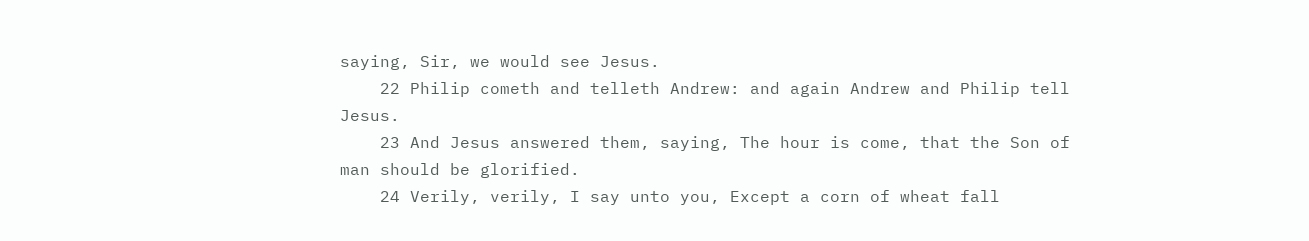saying, Sir, we would see Jesus.
    22 Philip cometh and telleth Andrew: and again Andrew and Philip tell Jesus.
    23 And Jesus answered them, saying, The hour is come, that the Son of man should be glorified.
    24 Verily, verily, I say unto you, Except a corn of wheat fall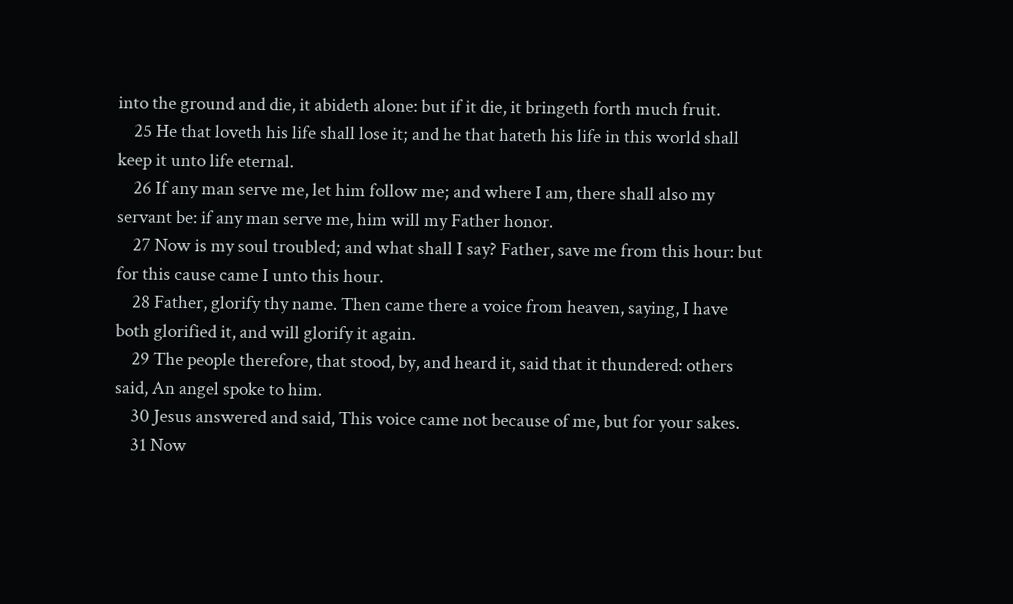into the ground and die, it abideth alone: but if it die, it bringeth forth much fruit.
    25 He that loveth his life shall lose it; and he that hateth his life in this world shall keep it unto life eternal.
    26 If any man serve me, let him follow me; and where I am, there shall also my servant be: if any man serve me, him will my Father honor.
    27 Now is my soul troubled; and what shall I say? Father, save me from this hour: but for this cause came I unto this hour.
    28 Father, glorify thy name. Then came there a voice from heaven, saying, I have both glorified it, and will glorify it again.
    29 The people therefore, that stood, by, and heard it, said that it thundered: others said, An angel spoke to him.
    30 Jesus answered and said, This voice came not because of me, but for your sakes.
    31 Now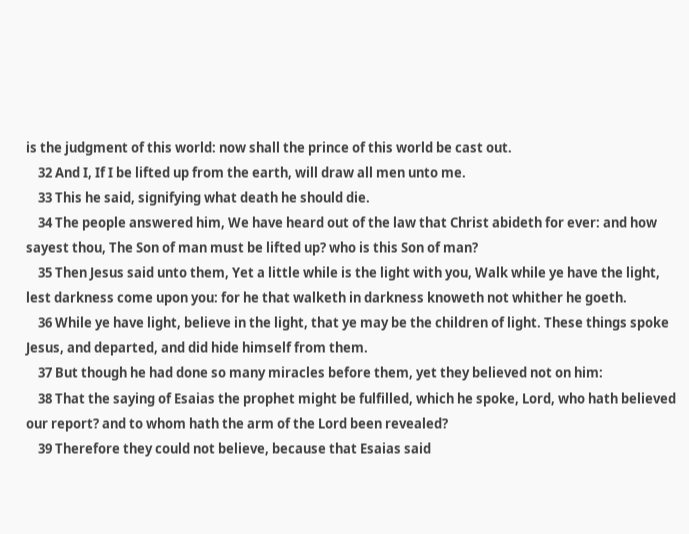is the judgment of this world: now shall the prince of this world be cast out.
    32 And I, If I be lifted up from the earth, will draw all men unto me.
    33 This he said, signifying what death he should die.
    34 The people answered him, We have heard out of the law that Christ abideth for ever: and how sayest thou, The Son of man must be lifted up? who is this Son of man?
    35 Then Jesus said unto them, Yet a little while is the light with you, Walk while ye have the light, lest darkness come upon you: for he that walketh in darkness knoweth not whither he goeth.
    36 While ye have light, believe in the light, that ye may be the children of light. These things spoke Jesus, and departed, and did hide himself from them.
    37 But though he had done so many miracles before them, yet they believed not on him:
    38 That the saying of Esaias the prophet might be fulfilled, which he spoke, Lord, who hath believed our report? and to whom hath the arm of the Lord been revealed?
    39 Therefore they could not believe, because that Esaias said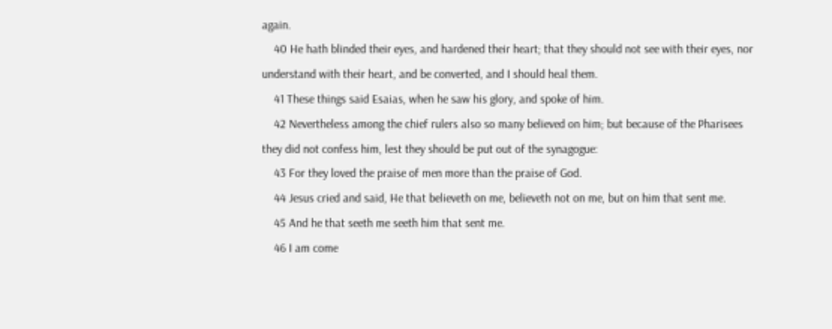again.
    40 He hath blinded their eyes, and hardened their heart; that they should not see with their eyes, nor understand with their heart, and be converted, and I should heal them.
    41 These things said Esaias, when he saw his glory, and spoke of him.
    42 Nevertheless among the chief rulers also so many believed on him; but because of the Pharisees they did not confess him, lest they should be put out of the synagogue:
    43 For they loved the praise of men more than the praise of God.
    44 Jesus cried and said, He that believeth on me, believeth not on me, but on him that sent me.
    45 And he that seeth me seeth him that sent me.
    46 I am come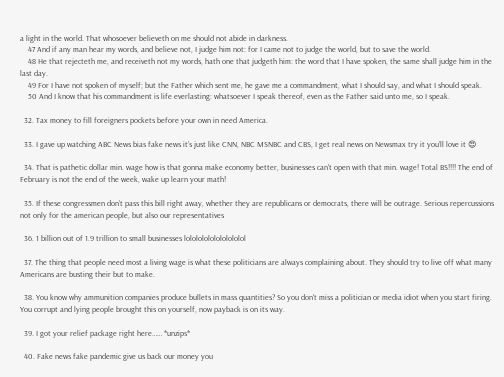a light in the world. That whosoever believeth on me should not abide in darkness.
    47 And if any man hear my words, and believe not, I judge him not: for I came not to judge the world, but to save the world.
    48 He that rejecteth me, and receiveth not my words, hath one that judgeth him: the word that I have spoken, the same shall judge him in the last day.
    49 For I have not spoken of myself; but the Father which sent me, he gave me a commandment, what I should say, and what I should speak.
    50 And I know that his commandment is life everlasting: whatsoever I speak thereof, even as the Father said unto me, so I speak.

  32. Tax money to fill foreigners pockets before your own in need America.

  33. I gave up watching ABC News bias fake news it’s just like CNN, NBC MSNBC and CBS, I get real news on Newsmax try it you’ll love it 😍

  34. That is pathetic dollar min. wage how is that gonna make economy better, businesses can't open with that min. wage! Total BS!!!! The end of February is not the end of the week, wake up learn your math!

  35. If these congressmen don’t pass this bill right away, whether they are republicans or democrats, there will be outrage. Serious repercussions not only for the american people, but also our representatives

  36. 1 billion out of 1.9 trillion to small businesses lolololololololololol

  37. The thing that people need most a living wage is what these politicians are always complaining about. They should try to live off what many Americans are busting their but to make.

  38. You know why ammunition companies produce bullets in mass quantities? So you don't miss a politician or media idiot when you start firing. You corrupt and lying people brought this on yourself, now payback is on its way.

  39. I got your relief package right here…… *unzips*

  40. Fake news fake pandemic give us back our money you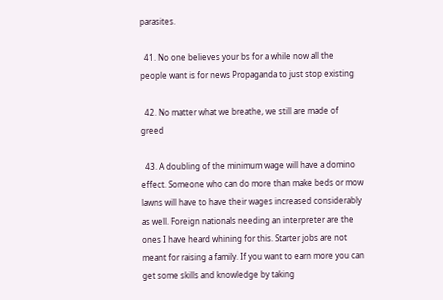parasites.

  41. No one believes your bs for a while now all the people want is for news Propaganda to just stop existing

  42. No matter what we breathe, we still are made of greed

  43. A doubling of the minimum wage will have a domino effect. Someone who can do more than make beds or mow lawns will have to have their wages increased considerably as well. Foreign nationals needing an interpreter are the ones I have heard whining for this. Starter jobs are not meant for raising a family. If you want to earn more you can get some skills and knowledge by taking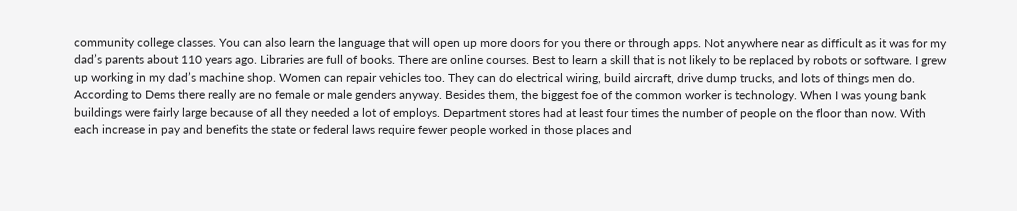community college classes. You can also learn the language that will open up more doors for you there or through apps. Not anywhere near as difficult as it was for my dad’s parents about 110 years ago. Libraries are full of books. There are online courses. Best to learn a skill that is not likely to be replaced by robots or software. I grew up working in my dad’s machine shop. Women can repair vehicles too. They can do electrical wiring, build aircraft, drive dump trucks, and lots of things men do. According to Dems there really are no female or male genders anyway. Besides them, the biggest foe of the common worker is technology. When I was young bank buildings were fairly large because of all they needed a lot of employs. Department stores had at least four times the number of people on the floor than now. With each increase in pay and benefits the state or federal laws require fewer people worked in those places and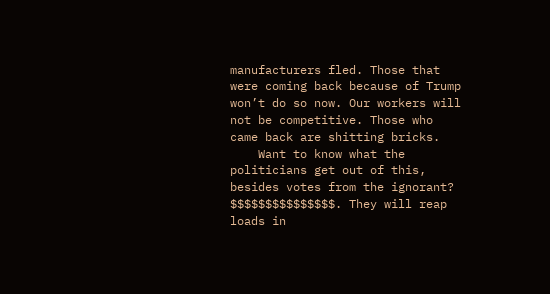manufacturers fled. Those that were coming back because of Trump won’t do so now. Our workers will not be competitive. Those who came back are shitting bricks.
    Want to know what the politicians get out of this, besides votes from the ignorant? $$$$$$$$$$$$$$$. They will reap loads in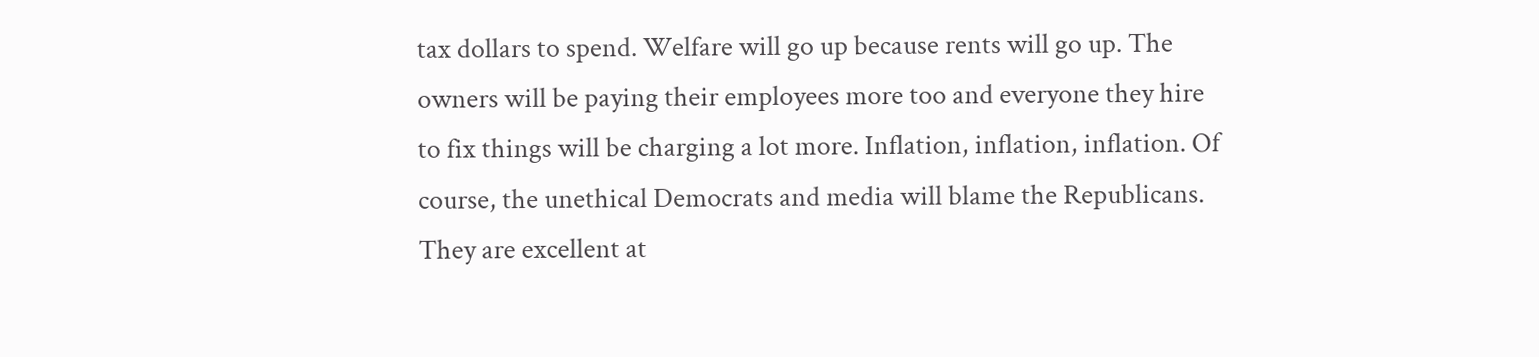tax dollars to spend. Welfare will go up because rents will go up. The owners will be paying their employees more too and everyone they hire to fix things will be charging a lot more. Inflation, inflation, inflation. Of course, the unethical Democrats and media will blame the Republicans. They are excellent at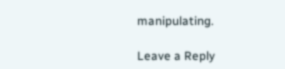manipulating.

Leave a Reply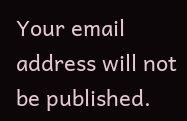Your email address will not be published.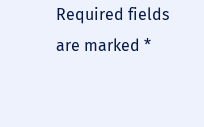Required fields are marked *